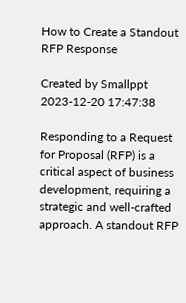How to Create a Standout RFP Response

Created by Smallppt
2023-12-20 17:47:38

Responding to a Request for Proposal (RFP) is a critical aspect of business development, requiring a strategic and well-crafted approach. A standout RFP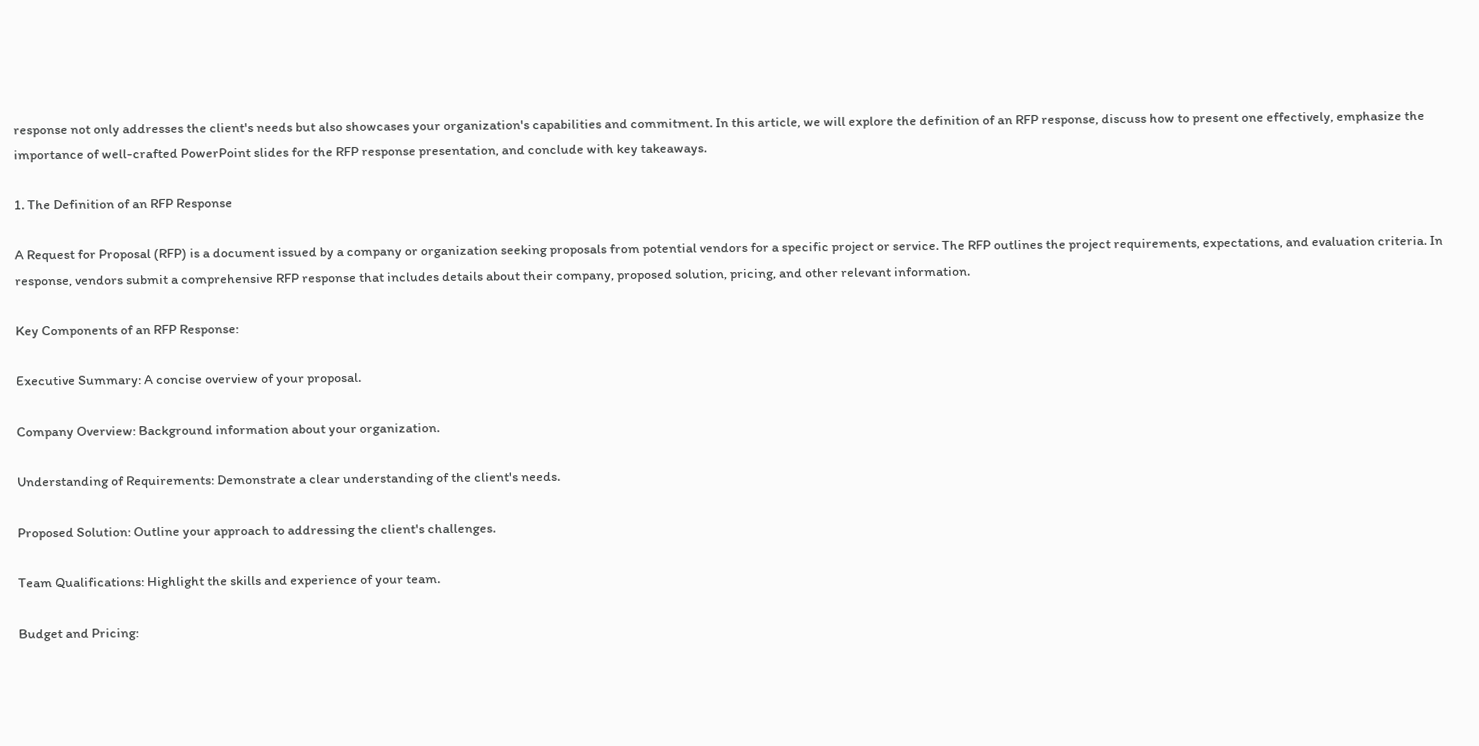response not only addresses the client's needs but also showcases your organization's capabilities and commitment. In this article, we will explore the definition of an RFP response, discuss how to present one effectively, emphasize the importance of well-crafted PowerPoint slides for the RFP response presentation, and conclude with key takeaways.

1. The Definition of an RFP Response

A Request for Proposal (RFP) is a document issued by a company or organization seeking proposals from potential vendors for a specific project or service. The RFP outlines the project requirements, expectations, and evaluation criteria. In response, vendors submit a comprehensive RFP response that includes details about their company, proposed solution, pricing, and other relevant information.

Key Components of an RFP Response:

Executive Summary: A concise overview of your proposal.

Company Overview: Background information about your organization.

Understanding of Requirements: Demonstrate a clear understanding of the client's needs.

Proposed Solution: Outline your approach to addressing the client's challenges.

Team Qualifications: Highlight the skills and experience of your team.

Budget and Pricing: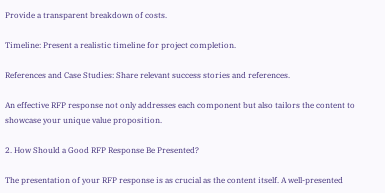Provide a transparent breakdown of costs.

Timeline: Present a realistic timeline for project completion.

References and Case Studies: Share relevant success stories and references.

An effective RFP response not only addresses each component but also tailors the content to showcase your unique value proposition.

2. How Should a Good RFP Response Be Presented?

The presentation of your RFP response is as crucial as the content itself. A well-presented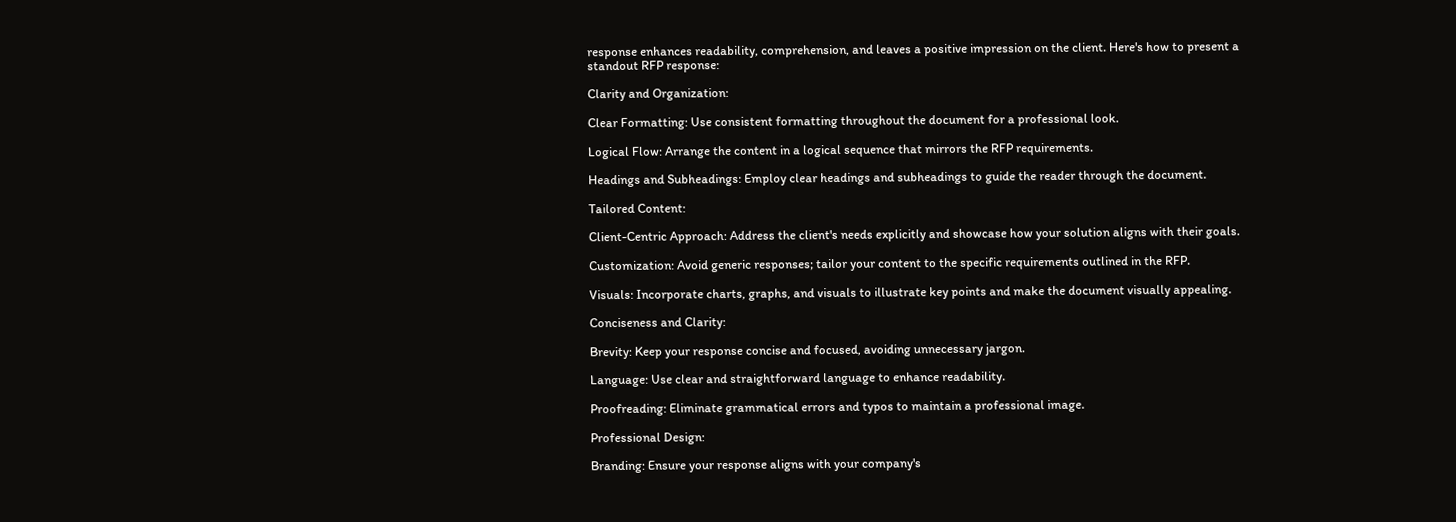response enhances readability, comprehension, and leaves a positive impression on the client. Here's how to present a standout RFP response:

Clarity and Organization:

Clear Formatting: Use consistent formatting throughout the document for a professional look.

Logical Flow: Arrange the content in a logical sequence that mirrors the RFP requirements.

Headings and Subheadings: Employ clear headings and subheadings to guide the reader through the document.

Tailored Content:

Client-Centric Approach: Address the client's needs explicitly and showcase how your solution aligns with their goals.

Customization: Avoid generic responses; tailor your content to the specific requirements outlined in the RFP.

Visuals: Incorporate charts, graphs, and visuals to illustrate key points and make the document visually appealing.

Conciseness and Clarity:

Brevity: Keep your response concise and focused, avoiding unnecessary jargon.

Language: Use clear and straightforward language to enhance readability.

Proofreading: Eliminate grammatical errors and typos to maintain a professional image.

Professional Design:

Branding: Ensure your response aligns with your company's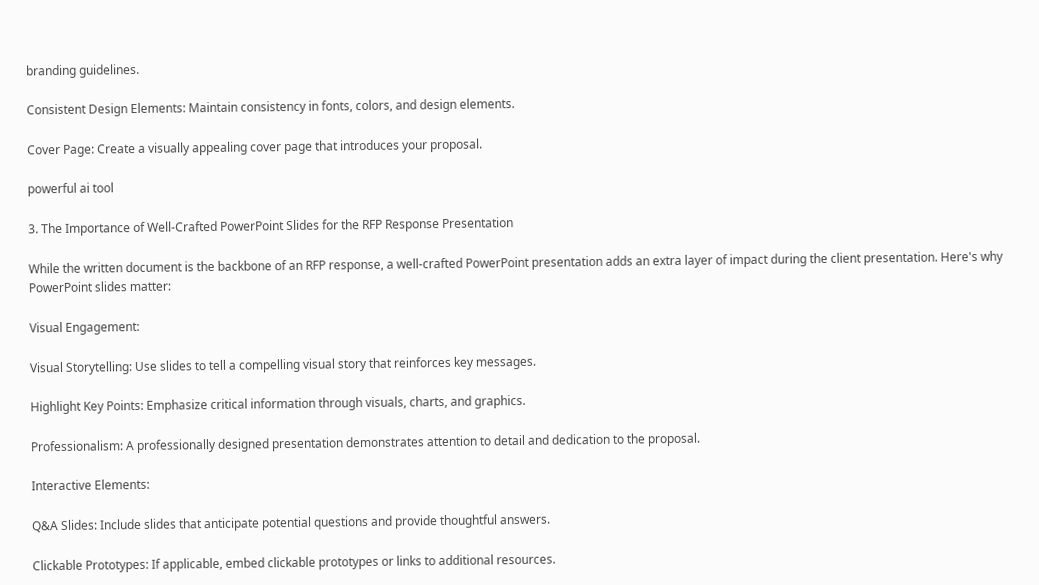branding guidelines.

Consistent Design Elements: Maintain consistency in fonts, colors, and design elements.

Cover Page: Create a visually appealing cover page that introduces your proposal.

powerful ai tool

3. The Importance of Well-Crafted PowerPoint Slides for the RFP Response Presentation

While the written document is the backbone of an RFP response, a well-crafted PowerPoint presentation adds an extra layer of impact during the client presentation. Here's why PowerPoint slides matter:

Visual Engagement:

Visual Storytelling: Use slides to tell a compelling visual story that reinforces key messages.

Highlight Key Points: Emphasize critical information through visuals, charts, and graphics.

Professionalism: A professionally designed presentation demonstrates attention to detail and dedication to the proposal.

Interactive Elements:

Q&A Slides: Include slides that anticipate potential questions and provide thoughtful answers.

Clickable Prototypes: If applicable, embed clickable prototypes or links to additional resources.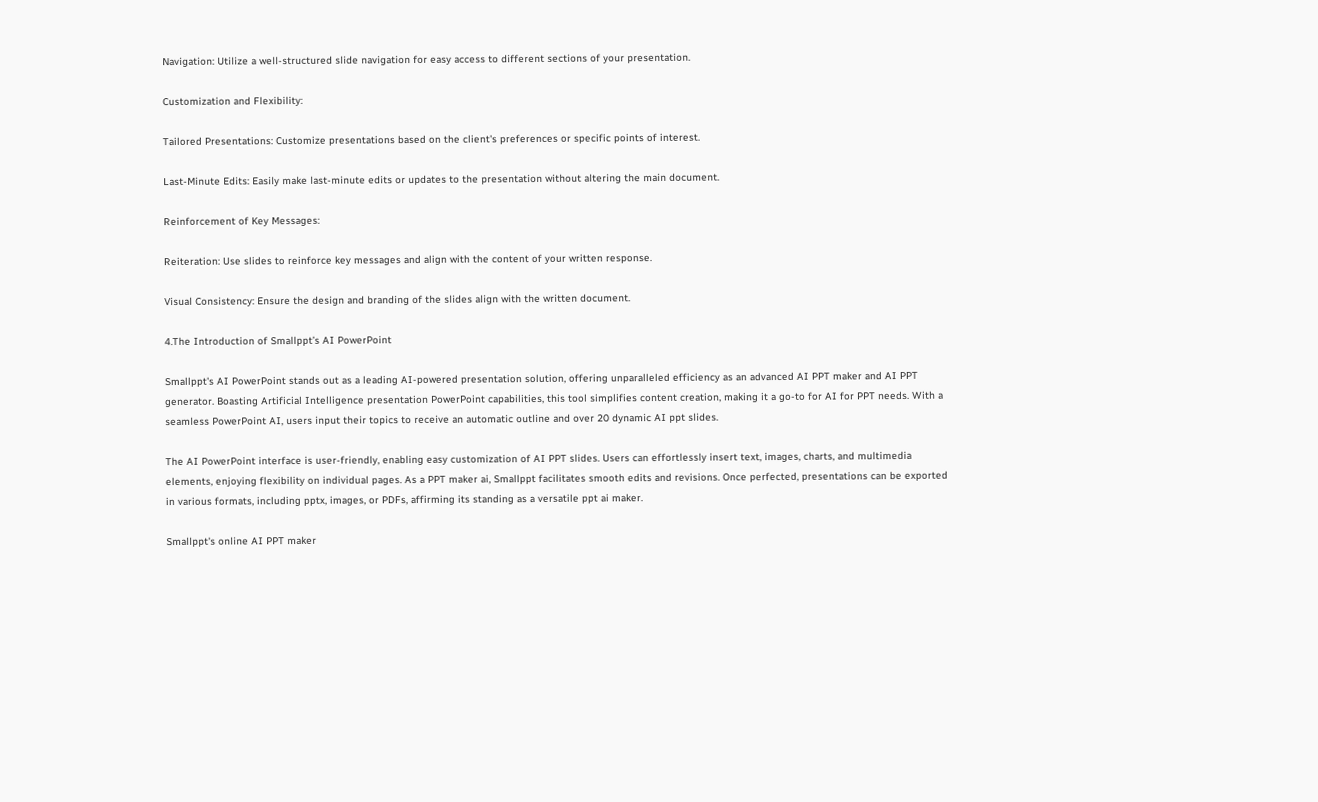Navigation: Utilize a well-structured slide navigation for easy access to different sections of your presentation.

Customization and Flexibility:

Tailored Presentations: Customize presentations based on the client's preferences or specific points of interest.

Last-Minute Edits: Easily make last-minute edits or updates to the presentation without altering the main document.

Reinforcement of Key Messages:

Reiteration: Use slides to reinforce key messages and align with the content of your written response.

Visual Consistency: Ensure the design and branding of the slides align with the written document.

4.The Introduction of Smallppt’s AI PowerPoint

Smallppt's AI PowerPoint stands out as a leading AI-powered presentation solution, offering unparalleled efficiency as an advanced AI PPT maker and AI PPT generator. Boasting Artificial Intelligence presentation PowerPoint capabilities, this tool simplifies content creation, making it a go-to for AI for PPT needs. With a seamless PowerPoint AI, users input their topics to receive an automatic outline and over 20 dynamic AI ppt slides.

The AI PowerPoint interface is user-friendly, enabling easy customization of AI PPT slides. Users can effortlessly insert text, images, charts, and multimedia elements, enjoying flexibility on individual pages. As a PPT maker ai, Smallppt facilitates smooth edits and revisions. Once perfected, presentations can be exported in various formats, including pptx, images, or PDFs, affirming its standing as a versatile ppt ai maker.

Smallppt's online AI PPT maker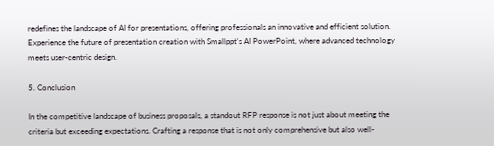redefines the landscape of AI for presentations, offering professionals an innovative and efficient solution. Experience the future of presentation creation with Smallppt's AI PowerPoint, where advanced technology meets user-centric design.

5. Conclusion

In the competitive landscape of business proposals, a standout RFP response is not just about meeting the criteria but exceeding expectations. Crafting a response that is not only comprehensive but also well-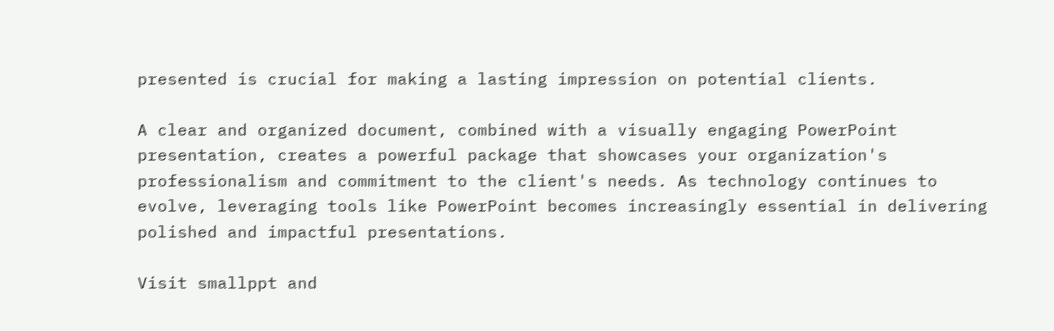presented is crucial for making a lasting impression on potential clients.

A clear and organized document, combined with a visually engaging PowerPoint presentation, creates a powerful package that showcases your organization's professionalism and commitment to the client's needs. As technology continues to evolve, leveraging tools like PowerPoint becomes increasingly essential in delivering polished and impactful presentations.

Visit smallppt and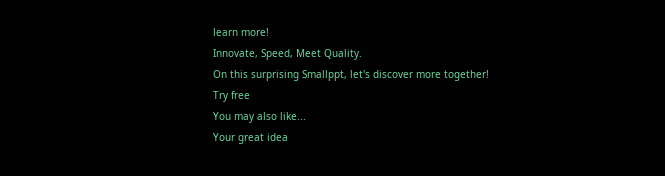learn more!
Innovate, Speed, Meet Quality.
On this surprising Smallppt, let's discover more together!
Try free
You may also like...
Your great idea